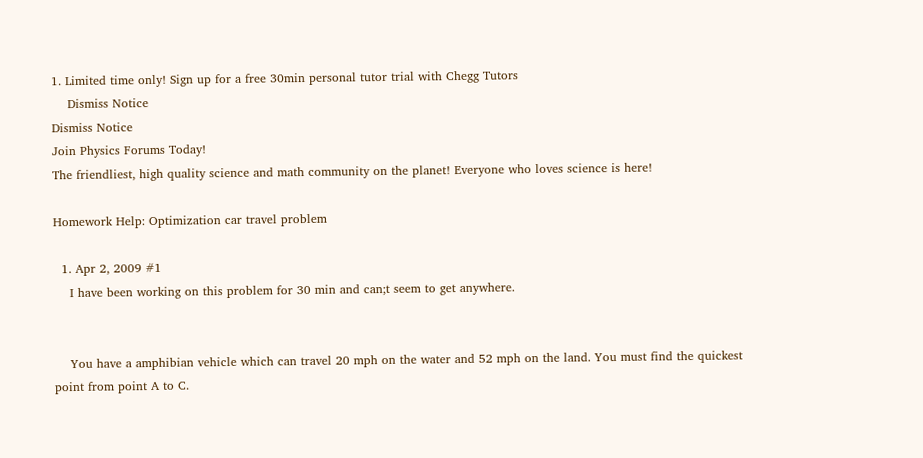1. Limited time only! Sign up for a free 30min personal tutor trial with Chegg Tutors
    Dismiss Notice
Dismiss Notice
Join Physics Forums Today!
The friendliest, high quality science and math community on the planet! Everyone who loves science is here!

Homework Help: Optimization car travel problem

  1. Apr 2, 2009 #1
    I have been working on this problem for 30 min and can;t seem to get anywhere.


    You have a amphibian vehicle which can travel 20 mph on the water and 52 mph on the land. You must find the quickest point from point A to C.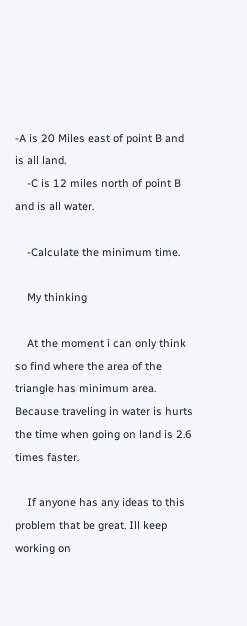-A is 20 Miles east of point B and is all land.
    -C is 12 miles north of point B and is all water.

    -Calculate the minimum time.

    My thinking

    At the moment i can only think so find where the area of the triangle has minimum area. Because traveling in water is hurts the time when going on land is 2.6 times faster.

    If anyone has any ideas to this problem that be great. Ill keep working on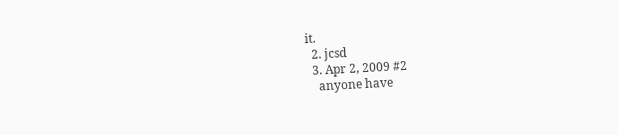it.
  2. jcsd
  3. Apr 2, 2009 #2
    anyone have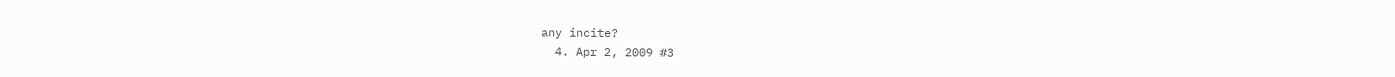any incite?
  4. Apr 2, 2009 #3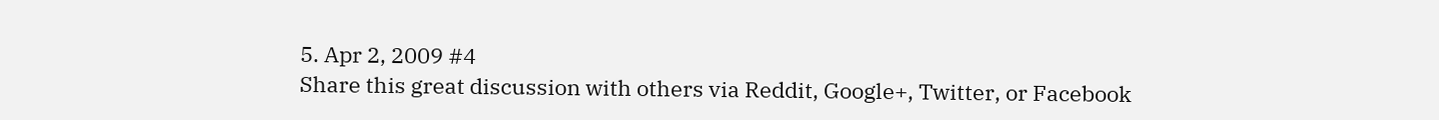5. Apr 2, 2009 #4
Share this great discussion with others via Reddit, Google+, Twitter, or Facebook